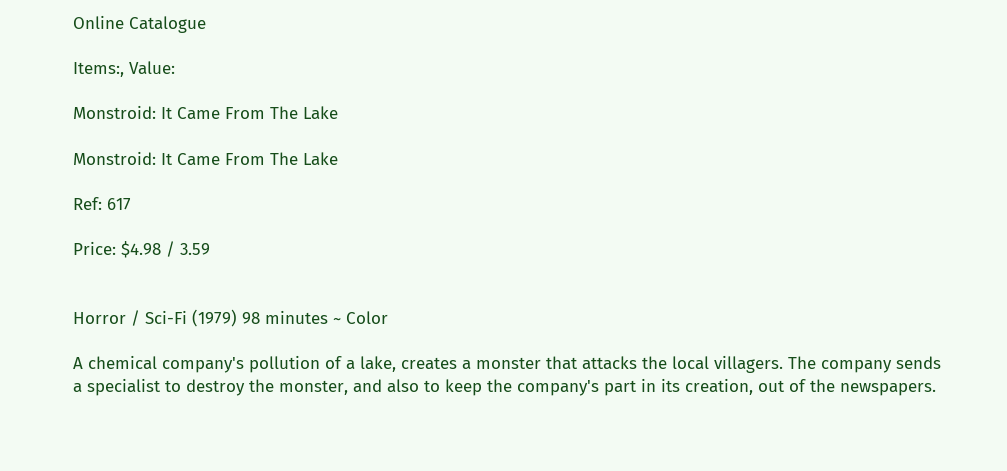Online Catalogue

Items:, Value:

Monstroid: It Came From The Lake

Monstroid: It Came From The Lake

Ref: 617

Price: $4.98 / 3.59


Horror / Sci-Fi (1979) 98 minutes ~ Color

A chemical company's pollution of a lake, creates a monster that attacks the local villagers. The company sends a specialist to destroy the monster, and also to keep the company's part in its creation, out of the newspapers.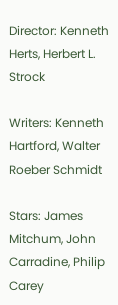Director: Kenneth Herts, Herbert L. Strock

Writers: Kenneth Hartford, Walter Roeber Schmidt

Stars: James Mitchum, John Carradine, Philip Carey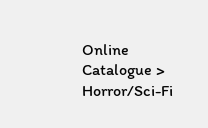Online Catalogue > Horror/Sci-Fi